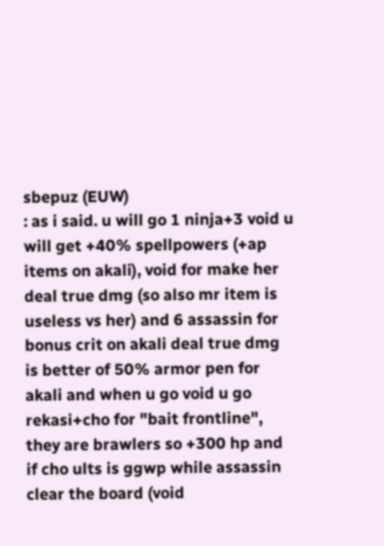sbepuz (EUW)
: as i said. u will go 1 ninja+3 void u will get +40% spellpowers (+ap items on akali), void for make her deal true dmg (so also mr item is useless vs her) and 6 assassin for bonus crit on akali deal true dmg is better of 50% armor pen for akali and when u go void u go rekasi+cho for "bait frontline", they are brawlers so +300 hp and if cho ults is ggwp while assassin clear the board (void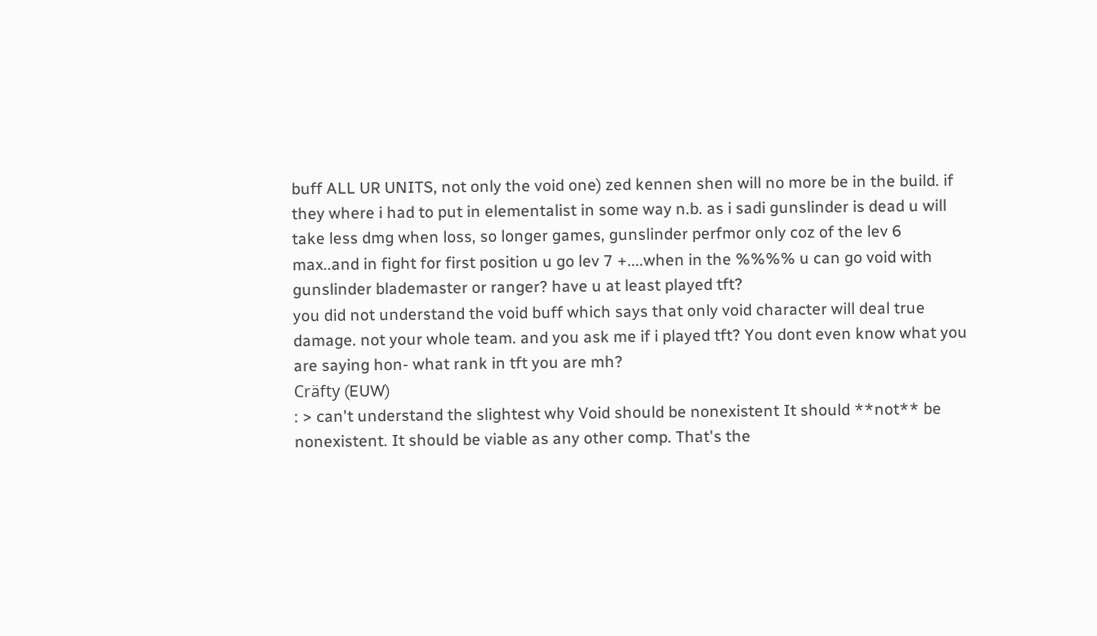buff ALL UR UNITS, not only the void one) zed kennen shen will no more be in the build. if they where i had to put in elementalist in some way n.b. as i sadi gunslinder is dead u will take less dmg when loss, so longer games, gunslinder perfmor only coz of the lev 6 max..and in fight for first position u go lev 7 +....when in the %%%% u can go void with gunslinder blademaster or ranger? have u at least played tft?
you did not understand the void buff which says that only void character will deal true damage. not your whole team. and you ask me if i played tft? You dont even know what you are saying hon- what rank in tft you are mh?
Cräfty (EUW)
: > can't understand the slightest why Void should be nonexistent It should **not** be nonexistent. It should be viable as any other comp. That's the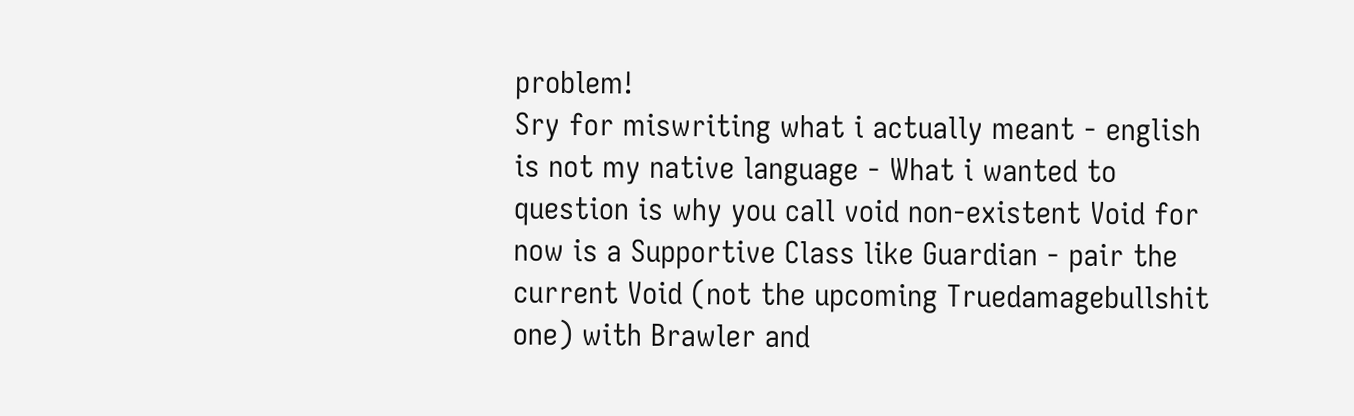problem!
Sry for miswriting what i actually meant - english is not my native language - What i wanted to question is why you call void non-existent Void for now is a Supportive Class like Guardian - pair the current Void (not the upcoming Truedamagebullshit one) with Brawler and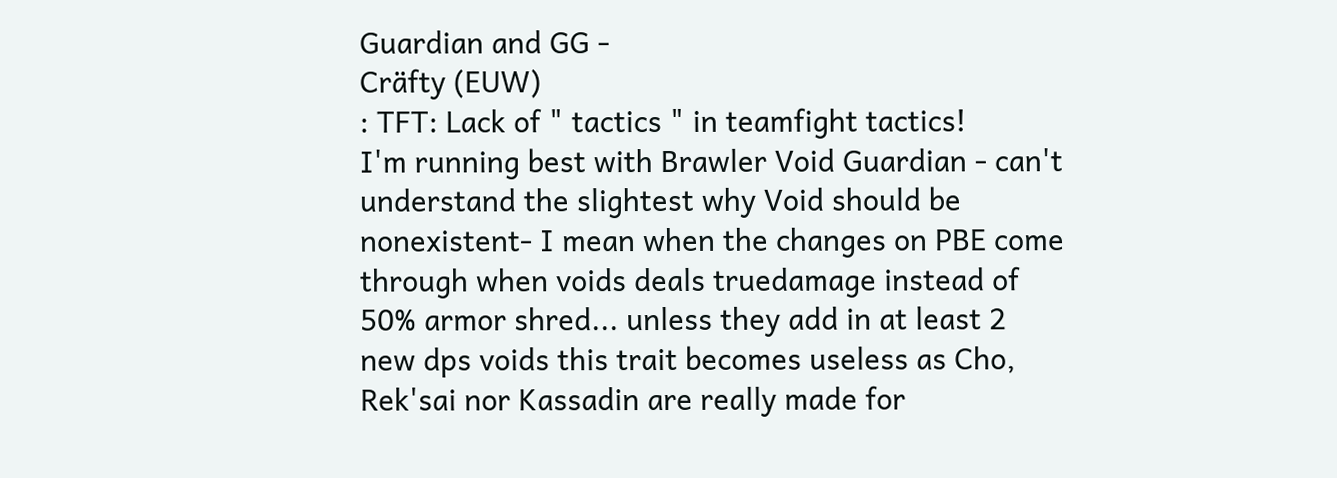Guardian and GG -
Cräfty (EUW)
: TFT: Lack of " tactics " in teamfight tactics!
I'm running best with Brawler Void Guardian - can't understand the slightest why Void should be nonexistent- I mean when the changes on PBE come through when voids deals truedamage instead of 50% armor shred... unless they add in at least 2 new dps voids this trait becomes useless as Cho, Rek'sai nor Kassadin are really made for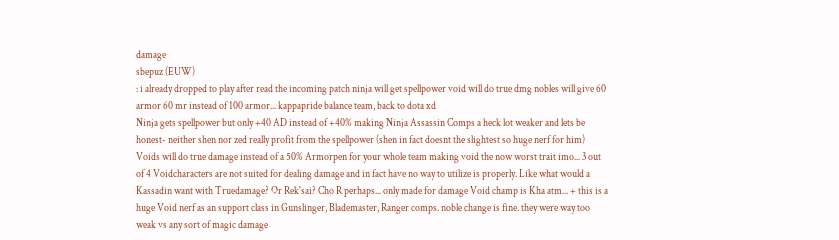damage
sbepuz (EUW)
: i already dropped to play after read the incoming patch ninja will get spellpower void will do true dmg nobles will give 60 armor 60 mr instead of 100 armor... kappapride balance team, back to dota xd
Ninja gets spellpower but only +40 AD instead of +40% making Ninja Assassin Comps a heck lot weaker and lets be honest- neither shen nor zed really profit from the spellpower (shen in fact doesnt the slightest so huge nerf for him) Voids will do true damage instead of a 50% Armorpen for your whole team making void the now worst trait imo... 3 out of 4 Voidcharacters are not suited for dealing damage and in fact have no way to utilize is properly. Like what would a Kassadin want with Truedamage? Or Rek'sai? Cho R perhaps... only made for damage Void champ is Kha atm... + this is a huge Void nerf as an support class in Gunslinger, Blademaster, Ranger comps. noble change is fine. they were way too weak vs any sort of magic damage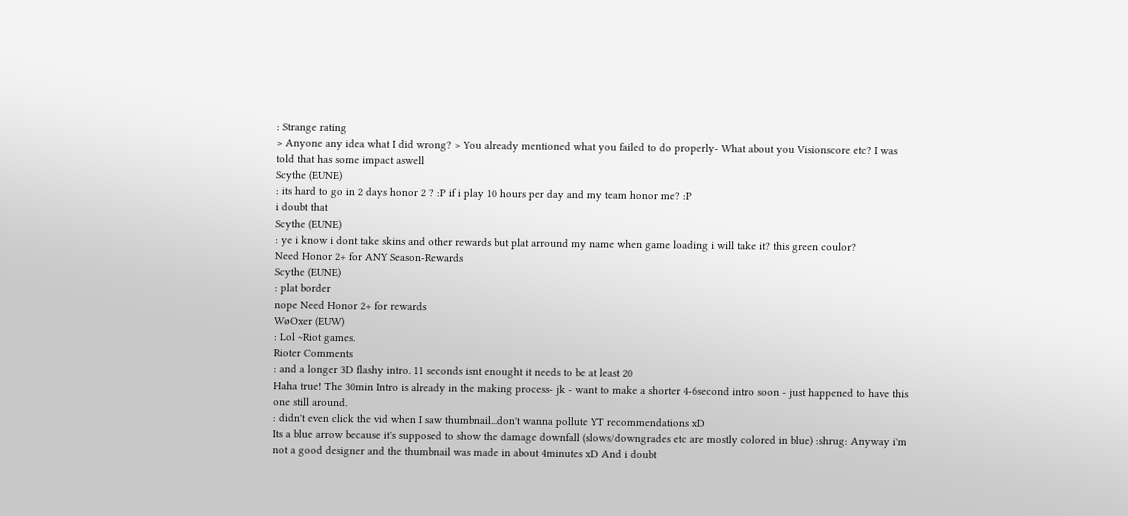: Strange rating
> Anyone any idea what I did wrong? > You already mentioned what you failed to do properly- What about you Visionscore etc? I was told that has some impact aswell
Scythe (EUNE)
: its hard to go in 2 days honor 2 ? :P if i play 10 hours per day and my team honor me? :P
i doubt that
Scythe (EUNE)
: ye i know i dont take skins and other rewards but plat arround my name when game loading i will take it? this green coulor?
Need Honor 2+ for ANY Season-Rewards
Scythe (EUNE)
: plat border
nope Need Honor 2+ for rewards
WøOxer (EUW)
: Lol ~Riot games.
Rioter Comments
: and a longer 3D flashy intro. 11 seconds isnt enought it needs to be at least 20
Haha true! The 30min Intro is already in the making process- jk - want to make a shorter 4-6second intro soon - just happened to have this one still around.
: didn't even click the vid when I saw thumbnail...don't wanna pollute YT recommendations xD
Its a blue arrow because it's supposed to show the damage downfall (slows/downgrades etc are mostly colored in blue) :shrug: Anyway i'm not a good designer and the thumbnail was made in about 4minutes xD And i doubt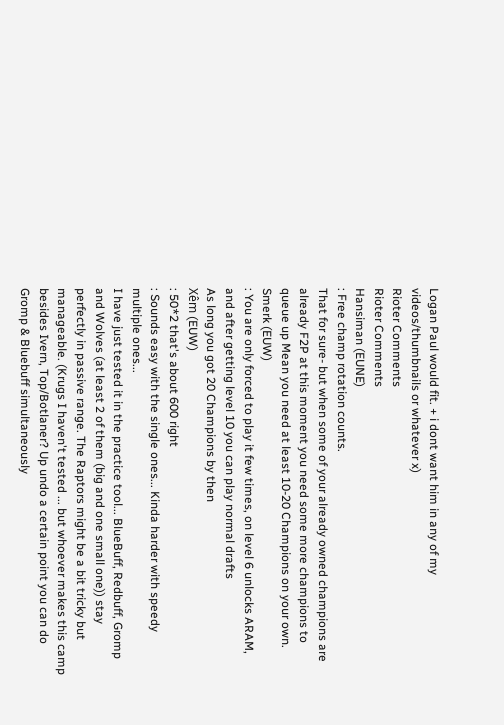Logan Paul would fit. + i dont want him in any of my videos/thumbnails or whatever x)
Rioter Comments
Rioter Comments
Hansiman (EUNE)
: Free champ rotation counts.
That for sure- but when some of your already owned champions are already F2P at this moment you need some more champions to queue up Mean you need at least 10-20 Champions on your own.
Smerk (EUW)
: You are only forced to play it few times, on level 6 unlocks ARAM, and after getting level 10 you can play normal drafts
As long you got 20 Champions by then
Xêm (EUW)
: 50*2 that's about 600 right
: Sounds easy with the single ones... Kinda harder with speedy multiple ones...
I have just tested it in the practice tool... BlueBuff, Redbuff, Gromp and Wolves (at least 2 of them (big and one small one)) stay perfectly in passive range. The Raptors might be a bit tricky but manageable. (Krugs I haven't tested ... but whoever makes this camp besides Ivern, Top/Botlaner? Up undo a certain point you can do Gromp & Bluebuff simultaneously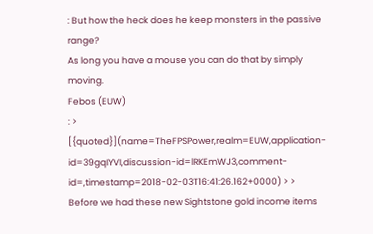: But how the heck does he keep monsters in the passive range?
As long you have a mouse you can do that by simply moving.
Febos (EUW)
: > [{quoted}](name=TheFPSPower,realm=EUW,application-id=39gqIYVI,discussion-id=lRKEmWJ3,comment-id=,timestamp=2018-02-03T16:41:26.162+0000) > > Before we had these new Sightstone gold income items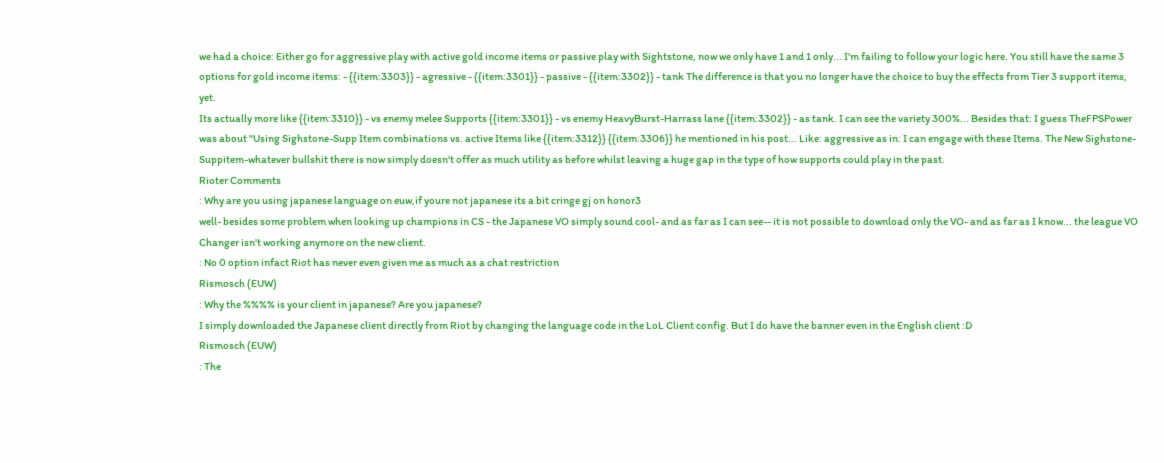we had a choice: Either go for aggressive play with active gold income items or passive play with Sightstone, now we only have 1 and 1 only... I'm failing to follow your logic here. You still have the same 3 options for gold income items: - {{item:3303}} - agressive - {{item:3301}} - passive - {{item:3302}} - tank The difference is that you no longer have the choice to buy the effects from Tier 3 support items, yet.
Its actually more like {{item:3310}} - vs enemy melee Supports {{item:3301}} - vs enemy HeavyBurst-Harrass lane {{item:3302}} - as tank. I can see the variety 300%... Besides that: I guess TheFPSPower was about ''Using Sighstone-Supp Item combinations vs. active Items like {{item:3312}} {{item:3306}} he mentioned in his post... Like: aggressive as in: I can engage with these Items. The New Sighstone-Suppitem-whatever bullshit there is now simply doesn't offer as much utility as before whilst leaving a huge gap in the type of how supports could play in the past.
Rioter Comments
: Why are you using japanese language on euw,if youre not japanese its a bit cringe gj on honor3
well- besides some problem when looking up champions in CS - the Japanese VO simply sound cool- and as far as I can see-- it is not possible to download only the VO- and as far as I know... the league VO Changer isn't working anymore on the new client.
: No 0 option infact Riot has never even given me as much as a chat restriction
Rismosch (EUW)
: Why the %%%% is your client in japanese? Are you japanese?
I simply downloaded the Japanese client directly from Riot by changing the language code in the LoL Client config. But I do have the banner even in the English client :D
Rismosch (EUW)
: The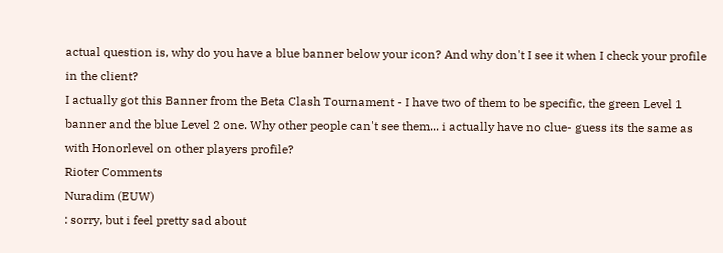actual question is, why do you have a blue banner below your icon? And why don't I see it when I check your profile in the client?
I actually got this Banner from the Beta Clash Tournament - I have two of them to be specific, the green Level 1 banner and the blue Level 2 one. Why other people can't see them... i actually have no clue- guess its the same as with Honorlevel on other players profile?
Rioter Comments
Nuradim (EUW)
: sorry, but i feel pretty sad about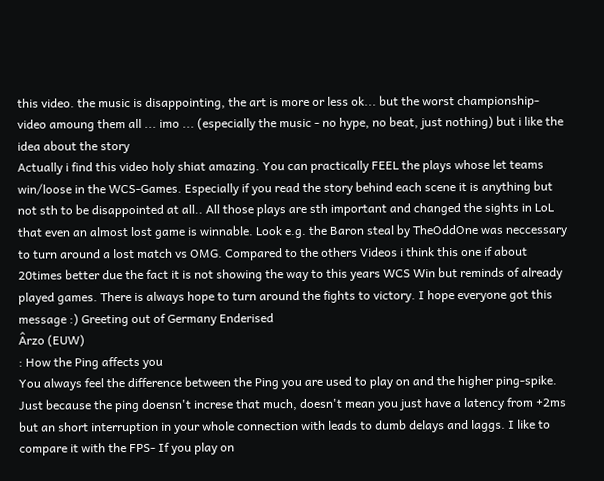this video. the music is disappointing, the art is more or less ok... but the worst championship-video amoung them all ... imo ... (especially the music - no hype, no beat, just nothing) but i like the idea about the story
Actually i find this video holy shiat amazing. You can practically FEEL the plays whose let teams win/loose in the WCS-Games. Especially if you read the story behind each scene it is anything but not sth to be disappointed at all.. All those plays are sth important and changed the sights in LoL that even an almost lost game is winnable. Look e.g. the Baron steal by TheOddOne was neccessary to turn around a lost match vs OMG. Compared to the others Videos i think this one if about 20times better due the fact it is not showing the way to this years WCS Win but reminds of already played games. There is always hope to turn around the fights to victory. I hope everyone got this message :) Greeting out of Germany Enderised
Ârzo (EUW)
: How the Ping affects you
You always feel the difference between the Ping you are used to play on and the higher ping-spike. Just because the ping doensn't increse that much, doesn't mean you just have a latency from +2ms but an short interruption in your whole connection with leads to dumb delays and laggs. I like to compare it with the FPS- If you play on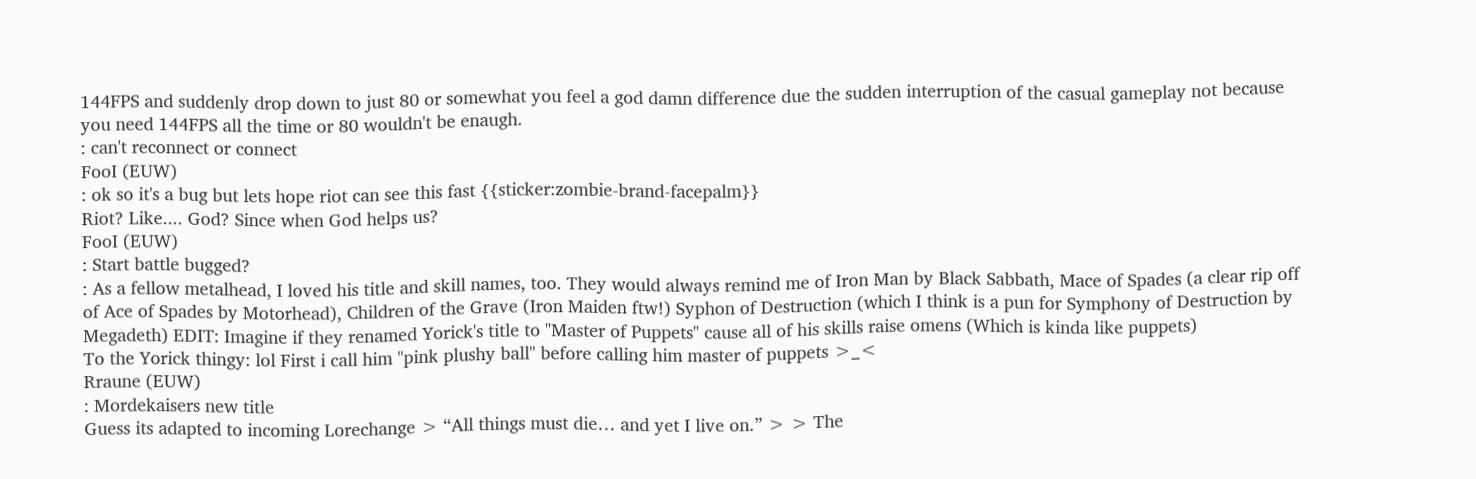144FPS and suddenly drop down to just 80 or somewhat you feel a god damn difference due the sudden interruption of the casual gameplay not because you need 144FPS all the time or 80 wouldn't be enaugh.
: can't reconnect or connect
FooI (EUW)
: ok so it's a bug but lets hope riot can see this fast {{sticker:zombie-brand-facepalm}}
Riot? Like.... God? Since when God helps us?
FooI (EUW)
: Start battle bugged?
: As a fellow metalhead, I loved his title and skill names, too. They would always remind me of Iron Man by Black Sabbath, Mace of Spades (a clear rip off of Ace of Spades by Motorhead), Children of the Grave (Iron Maiden ftw!) Syphon of Destruction (which I think is a pun for Symphony of Destruction by Megadeth) EDIT: Imagine if they renamed Yorick's title to "Master of Puppets" cause all of his skills raise omens (Which is kinda like puppets)
To the Yorick thingy: lol First i call him ''pink plushy ball'' before calling him master of puppets >_<
Rraune (EUW)
: Mordekaisers new title
Guess its adapted to incoming Lorechange > “All things must die… and yet I live on.” > > The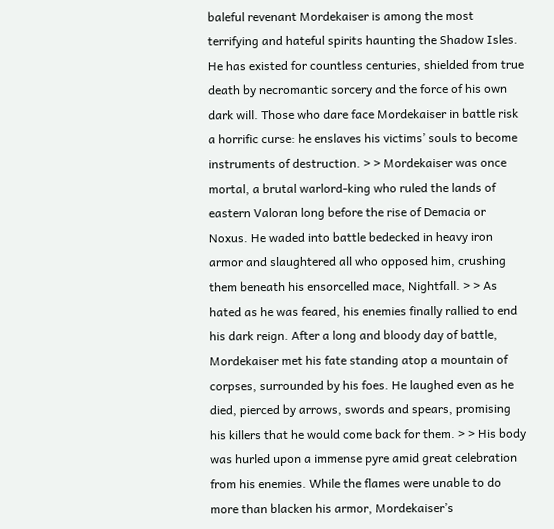baleful revenant Mordekaiser is among the most terrifying and hateful spirits haunting the Shadow Isles. He has existed for countless centuries, shielded from true death by necromantic sorcery and the force of his own dark will. Those who dare face Mordekaiser in battle risk a horrific curse: he enslaves his victims’ souls to become instruments of destruction. > > Mordekaiser was once mortal, a brutal warlord-king who ruled the lands of eastern Valoran long before the rise of Demacia or Noxus. He waded into battle bedecked in heavy iron armor and slaughtered all who opposed him, crushing them beneath his ensorcelled mace, Nightfall. > > As hated as he was feared, his enemies finally rallied to end his dark reign. After a long and bloody day of battle, Mordekaiser met his fate standing atop a mountain of corpses, surrounded by his foes. He laughed even as he died, pierced by arrows, swords and spears, promising his killers that he would come back for them. > > His body was hurled upon a immense pyre amid great celebration from his enemies. While the flames were unable to do more than blacken his armor, Mordekaiser’s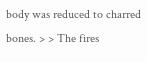body was reduced to charred bones. > > The fires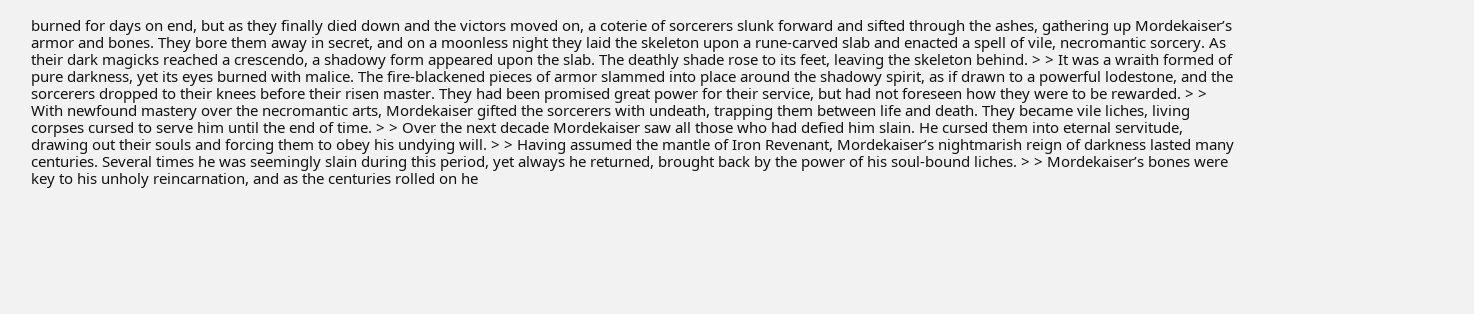burned for days on end, but as they finally died down and the victors moved on, a coterie of sorcerers slunk forward and sifted through the ashes, gathering up Mordekaiser’s armor and bones. They bore them away in secret, and on a moonless night they laid the skeleton upon a rune-carved slab and enacted a spell of vile, necromantic sorcery. As their dark magicks reached a crescendo, a shadowy form appeared upon the slab. The deathly shade rose to its feet, leaving the skeleton behind. > > It was a wraith formed of pure darkness, yet its eyes burned with malice. The fire-blackened pieces of armor slammed into place around the shadowy spirit, as if drawn to a powerful lodestone, and the sorcerers dropped to their knees before their risen master. They had been promised great power for their service, but had not foreseen how they were to be rewarded. > > With newfound mastery over the necromantic arts, Mordekaiser gifted the sorcerers with undeath, trapping them between life and death. They became vile liches, living corpses cursed to serve him until the end of time. > > Over the next decade Mordekaiser saw all those who had defied him slain. He cursed them into eternal servitude, drawing out their souls and forcing them to obey his undying will. > > Having assumed the mantle of Iron Revenant, Mordekaiser’s nightmarish reign of darkness lasted many centuries. Several times he was seemingly slain during this period, yet always he returned, brought back by the power of his soul-bound liches. > > Mordekaiser’s bones were key to his unholy reincarnation, and as the centuries rolled on he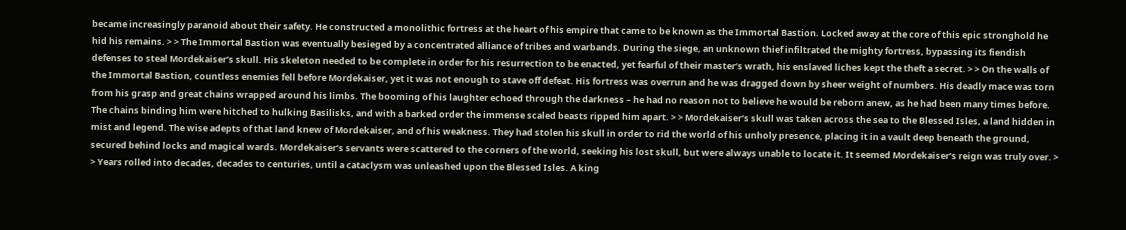became increasingly paranoid about their safety. He constructed a monolithic fortress at the heart of his empire that came to be known as the Immortal Bastion. Locked away at the core of this epic stronghold he hid his remains. > > The Immortal Bastion was eventually besieged by a concentrated alliance of tribes and warbands. During the siege, an unknown thief infiltrated the mighty fortress, bypassing its fiendish defenses to steal Mordekaiser’s skull. His skeleton needed to be complete in order for his resurrection to be enacted, yet fearful of their master’s wrath, his enslaved liches kept the theft a secret. > > On the walls of the Immortal Bastion, countless enemies fell before Mordekaiser, yet it was not enough to stave off defeat. His fortress was overrun and he was dragged down by sheer weight of numbers. His deadly mace was torn from his grasp and great chains wrapped around his limbs. The booming of his laughter echoed through the darkness – he had no reason not to believe he would be reborn anew, as he had been many times before. The chains binding him were hitched to hulking Basilisks, and with a barked order the immense scaled beasts ripped him apart. > > Mordekaiser’s skull was taken across the sea to the Blessed Isles, a land hidden in mist and legend. The wise adepts of that land knew of Mordekaiser, and of his weakness. They had stolen his skull in order to rid the world of his unholy presence, placing it in a vault deep beneath the ground, secured behind locks and magical wards. Mordekaiser’s servants were scattered to the corners of the world, seeking his lost skull, but were always unable to locate it. It seemed Mordekaiser’s reign was truly over. > > Years rolled into decades, decades to centuries, until a cataclysm was unleashed upon the Blessed Isles. A king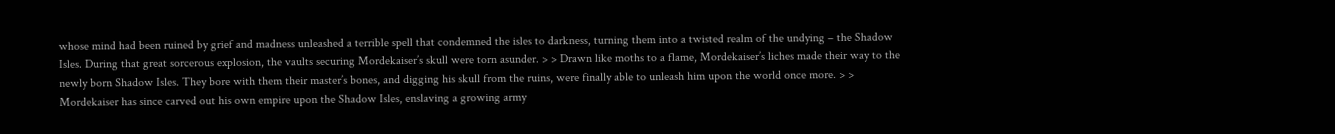whose mind had been ruined by grief and madness unleashed a terrible spell that condemned the isles to darkness, turning them into a twisted realm of the undying – the Shadow Isles. During that great sorcerous explosion, the vaults securing Mordekaiser’s skull were torn asunder. > > Drawn like moths to a flame, Mordekaiser’s liches made their way to the newly born Shadow Isles. They bore with them their master’s bones, and digging his skull from the ruins, were finally able to unleash him upon the world once more. > > Mordekaiser has since carved out his own empire upon the Shadow Isles, enslaving a growing army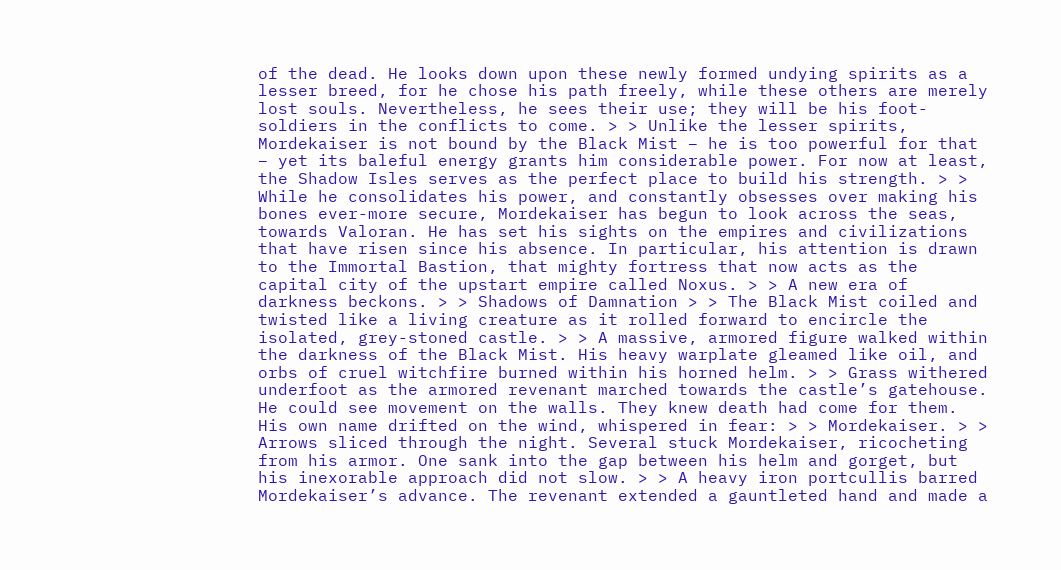of the dead. He looks down upon these newly formed undying spirits as a lesser breed, for he chose his path freely, while these others are merely lost souls. Nevertheless, he sees their use; they will be his foot-soldiers in the conflicts to come. > > Unlike the lesser spirits, Mordekaiser is not bound by the Black Mist – he is too powerful for that – yet its baleful energy grants him considerable power. For now at least, the Shadow Isles serves as the perfect place to build his strength. > > While he consolidates his power, and constantly obsesses over making his bones ever-more secure, Mordekaiser has begun to look across the seas, towards Valoran. He has set his sights on the empires and civilizations that have risen since his absence. In particular, his attention is drawn to the Immortal Bastion, that mighty fortress that now acts as the capital city of the upstart empire called Noxus. > > A new era of darkness beckons. > > Shadows of Damnation > > The Black Mist coiled and twisted like a living creature as it rolled forward to encircle the isolated, grey-stoned castle. > > A massive, armored figure walked within the darkness of the Black Mist. His heavy warplate gleamed like oil, and orbs of cruel witchfire burned within his horned helm. > > Grass withered underfoot as the armored revenant marched towards the castle’s gatehouse. He could see movement on the walls. They knew death had come for them. His own name drifted on the wind, whispered in fear: > > Mordekaiser. > > Arrows sliced through the night. Several stuck Mordekaiser, ricocheting from his armor. One sank into the gap between his helm and gorget, but his inexorable approach did not slow. > > A heavy iron portcullis barred Mordekaiser’s advance. The revenant extended a gauntleted hand and made a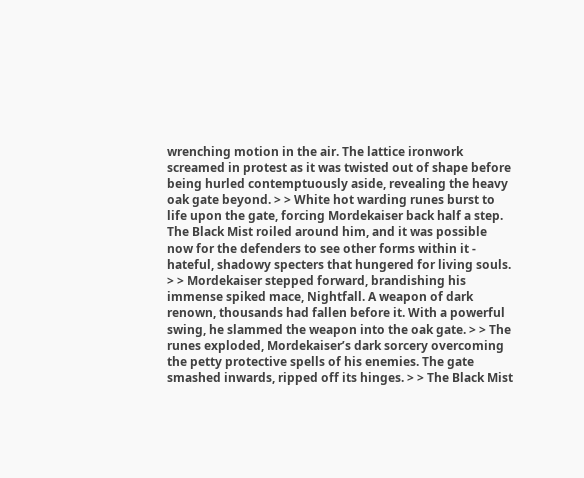wrenching motion in the air. The lattice ironwork screamed in protest as it was twisted out of shape before being hurled contemptuously aside, revealing the heavy oak gate beyond. > > White hot warding runes burst to life upon the gate, forcing Mordekaiser back half a step. The Black Mist roiled around him, and it was possible now for the defenders to see other forms within it - hateful, shadowy specters that hungered for living souls. > > Mordekaiser stepped forward, brandishing his immense spiked mace, Nightfall. A weapon of dark renown, thousands had fallen before it. With a powerful swing, he slammed the weapon into the oak gate. > > The runes exploded, Mordekaiser’s dark sorcery overcoming the petty protective spells of his enemies. The gate smashed inwards, ripped off its hinges. > > The Black Mist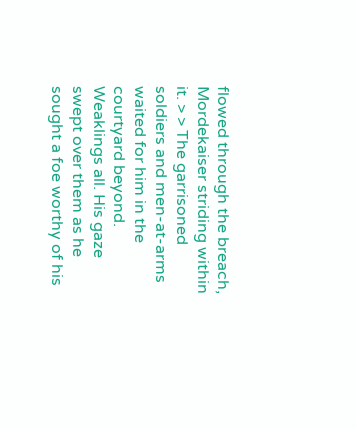flowed through the breach, Mordekaiser striding within it. > > The garrisoned soldiers and men-at-arms waited for him in the courtyard beyond. Weaklings all. His gaze swept over them as he sought a foe worthy of his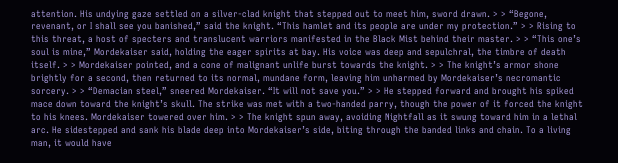attention. His undying gaze settled on a silver-clad knight that stepped out to meet him, sword drawn. > > “Begone, revenant, or I shall see you banished,” said the knight. “This hamlet and its people are under my protection.” > > Rising to this threat, a host of specters and translucent warriors manifested in the Black Mist behind their master. > > “This one’s soul is mine,” Mordekaiser said, holding the eager spirits at bay. His voice was deep and sepulchral, the timbre of death itself. > > Mordekaiser pointed, and a cone of malignant unlife burst towards the knight. > > The knight’s armor shone brightly for a second, then returned to its normal, mundane form, leaving him unharmed by Mordekaiser’s necromantic sorcery. > > “Demacian steel,” sneered Mordekaiser. “It will not save you.” > > He stepped forward and brought his spiked mace down toward the knight’s skull. The strike was met with a two-handed parry, though the power of it forced the knight to his knees. Mordekaiser towered over him. > > The knight spun away, avoiding Nightfall as it swung toward him in a lethal arc. He sidestepped and sank his blade deep into Mordekaiser’s side, biting through the banded links and chain. To a living man, it would have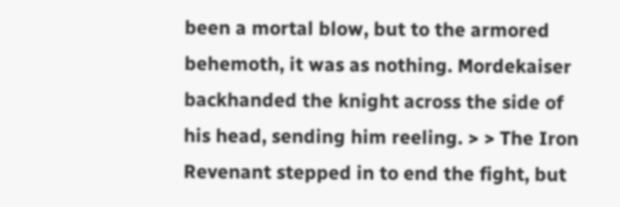been a mortal blow, but to the armored behemoth, it was as nothing. Mordekaiser backhanded the knight across the side of his head, sending him reeling. > > The Iron Revenant stepped in to end the fight, but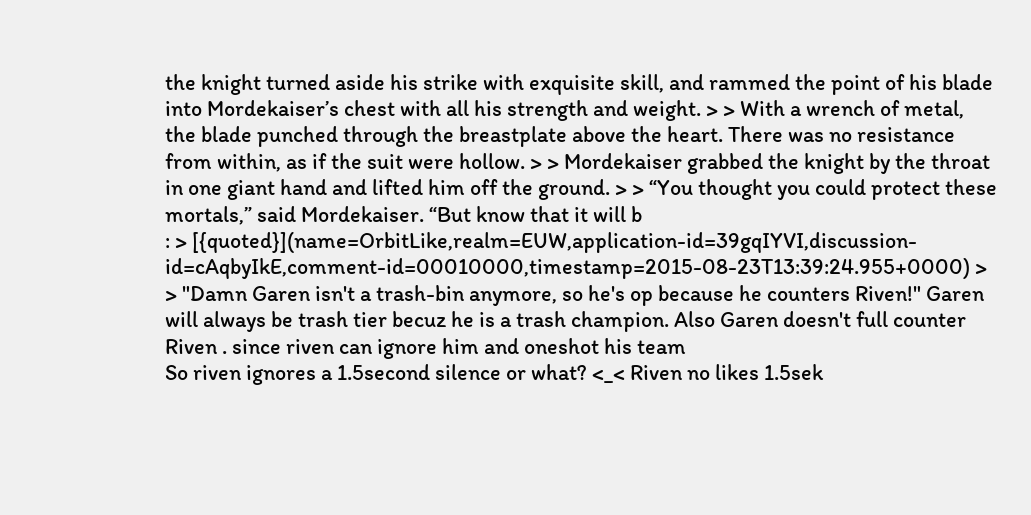the knight turned aside his strike with exquisite skill, and rammed the point of his blade into Mordekaiser’s chest with all his strength and weight. > > With a wrench of metal, the blade punched through the breastplate above the heart. There was no resistance from within, as if the suit were hollow. > > Mordekaiser grabbed the knight by the throat in one giant hand and lifted him off the ground. > > “You thought you could protect these mortals,” said Mordekaiser. “But know that it will b
: > [{quoted}](name=OrbitLike,realm=EUW,application-id=39gqIYVI,discussion-id=cAqbyIkE,comment-id=00010000,timestamp=2015-08-23T13:39:24.955+0000) > > "Damn Garen isn't a trash-bin anymore, so he's op because he counters Riven!" Garen will always be trash tier becuz he is a trash champion. Also Garen doesn't full counter Riven . since riven can ignore him and oneshot his team
So riven ignores a 1.5second silence or what? <_< Riven no likes 1.5sek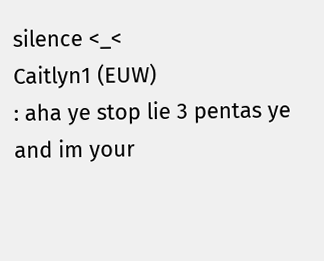silence <_<
Caitlyn1 (EUW)
: aha ye stop lie 3 pentas ye and im your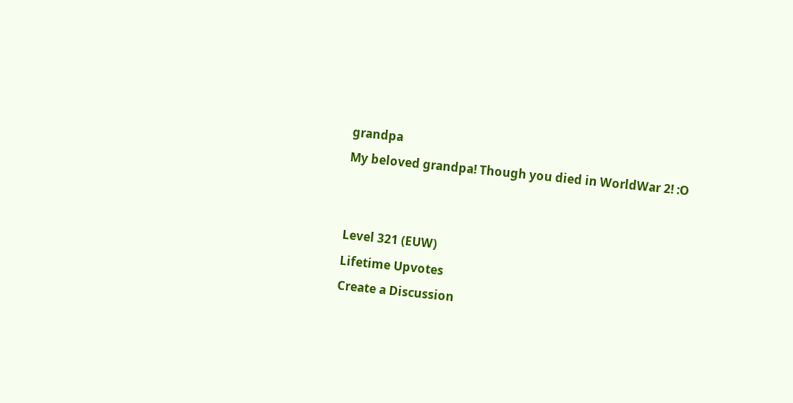grandpa
My beloved grandpa! Though you died in WorldWar 2! :O


Level 321 (EUW)
Lifetime Upvotes
Create a Discussion